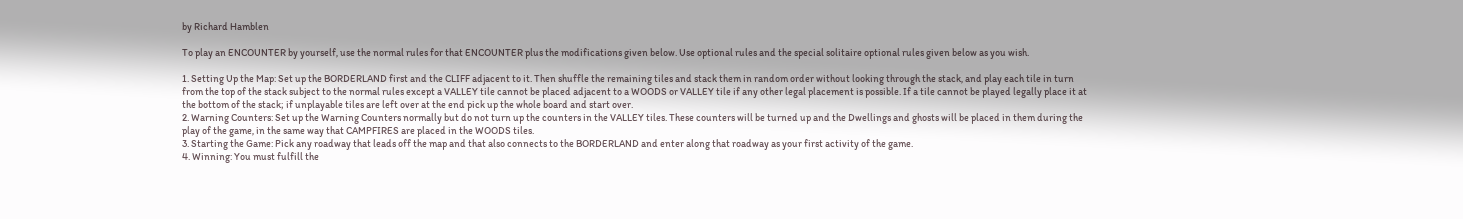by Richard Hamblen

To play an ENCOUNTER by yourself, use the normal rules for that ENCOUNTER plus the modifications given below. Use optional rules and the special solitaire optional rules given below as you wish.

1. Setting Up the Map: Set up the BORDERLAND first and the CLIFF adjacent to it. Then shuffle the remaining tiles and stack them in random order without looking through the stack, and play each tile in turn from the top of the stack subject to the normal rules except a VALLEY tile cannot be placed adjacent to a WOODS or VALLEY tile if any other legal placement is possible. If a tile cannot be played legally place it at the bottom of the stack; if unplayable tiles are left over at the end pick up the whole board and start over.
2. Warning Counters: Set up the Warning Counters normally but do not turn up the counters in the VALLEY tiles. These counters will be turned up and the Dwellings and ghosts will be placed in them during the play of the game, in the same way that CAMPFIRES are placed in the WOODS tiles.
3. Starting the Game: Pick any roadway that leads off the map and that also connects to the BORDERLAND and enter along that roadway as your first activity of the game.
4. Winning: You must fulfill the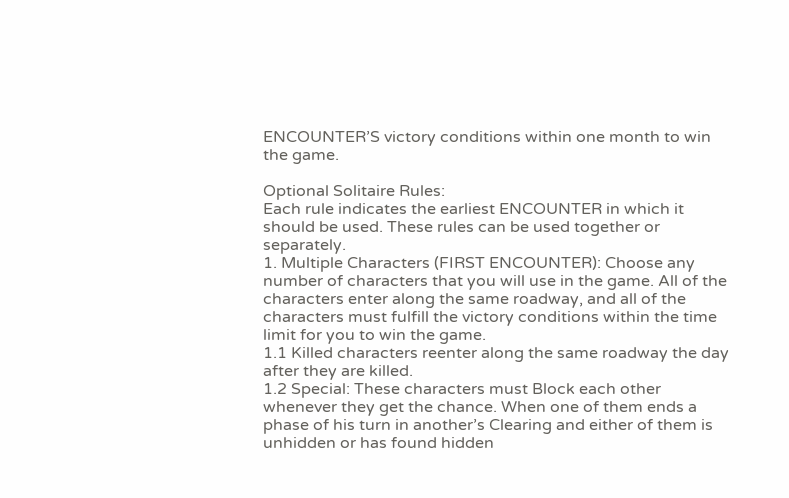ENCOUNTER’S victory conditions within one month to win the game.

Optional Solitaire Rules:
Each rule indicates the earliest ENCOUNTER in which it should be used. These rules can be used together or separately.
1. Multiple Characters (FIRST ENCOUNTER): Choose any number of characters that you will use in the game. All of the characters enter along the same roadway, and all of the characters must fulfill the victory conditions within the time limit for you to win the game.
1.1 Killed characters reenter along the same roadway the day after they are killed.
1.2 Special: These characters must Block each other whenever they get the chance. When one of them ends a phase of his turn in another’s Clearing and either of them is unhidden or has found hidden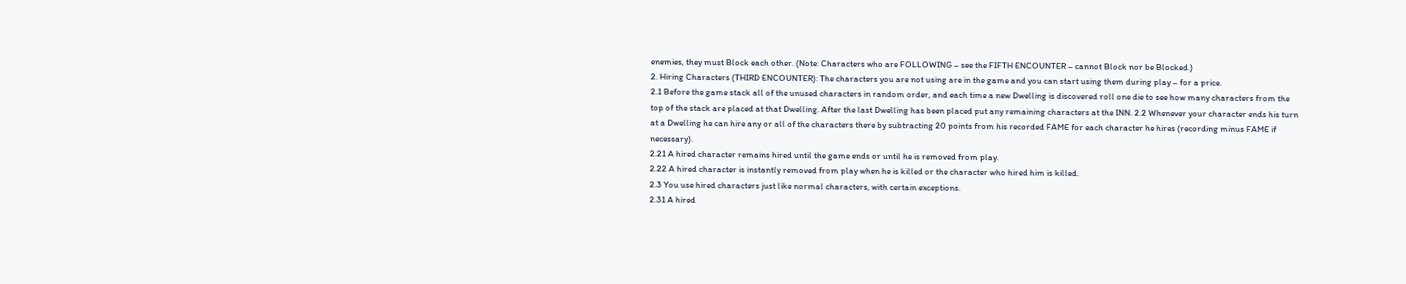enemies, they must Block each other. (Note: Characters who are FOLLOWING – see the FIFTH ENCOUNTER – cannot Block nor be Blocked.)
2. Hiring Characters (THIRD ENCOUNTER): The characters you are not using are in the game and you can start using them during play – for a price.
2.1 Before the game stack all of the unused characters in random order, and each time a new Dwelling is discovered roll one die to see how many characters from the top of the stack are placed at that Dwelling. After the last Dwelling has been placed put any remaining characters at the INN. 2.2 Whenever your character ends his turn at a Dwelling he can hire any or all of the characters there by subtracting 20 points from his recorded FAME for each character he hires (recording minus FAME if necessary).
2.21 A hired character remains hired until the game ends or until he is removed from play.
2.22 A hired character is instantly removed from play when he is killed or the character who hired him is killed.
2.3 You use hired characters just like normal characters, with certain exceptions.
2.31 A hired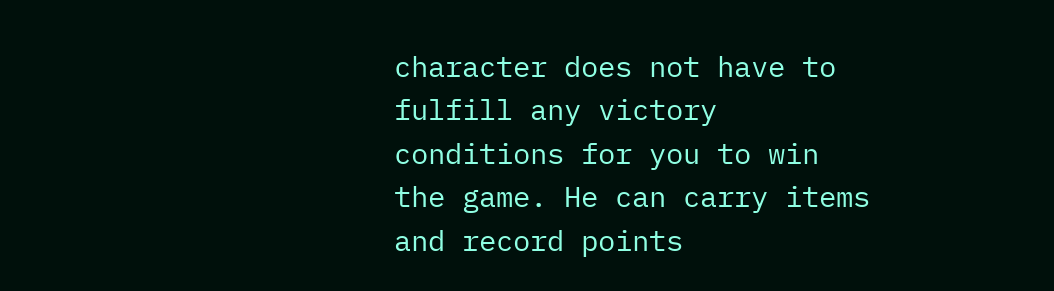character does not have to fulfill any victory conditions for you to win the game. He can carry items and record points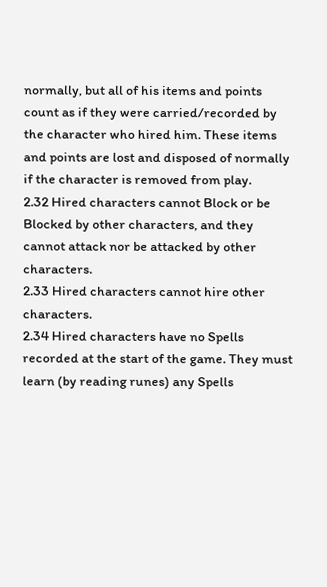normally, but all of his items and points count as if they were carried/recorded by the character who hired him. These items and points are lost and disposed of normally if the character is removed from play.
2.32 Hired characters cannot Block or be Blocked by other characters, and they cannot attack nor be attacked by other characters.
2.33 Hired characters cannot hire other characters.
2.34 Hired characters have no Spells recorded at the start of the game. They must learn (by reading runes) any Spells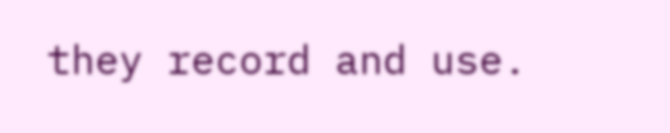they record and use.